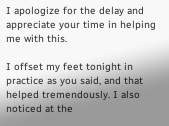I apologize for the delay and appreciate your time in helping me with this.

I offset my feet tonight in practice as you said, and that helped tremendously. I also noticed at the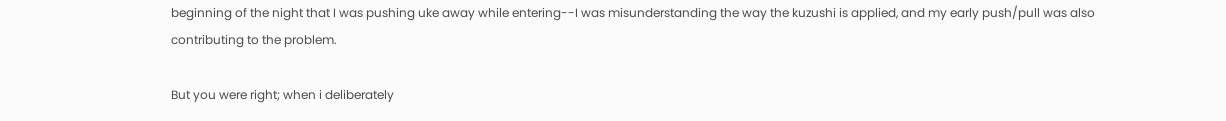beginning of the night that I was pushing uke away while entering--I was misunderstanding the way the kuzushi is applied, and my early push/pull was also contributing to the problem.

But you were right; when i deliberately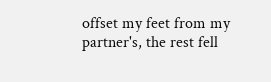offset my feet from my partner's, the rest fell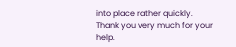into place rather quickly. Thank you very much for your help.